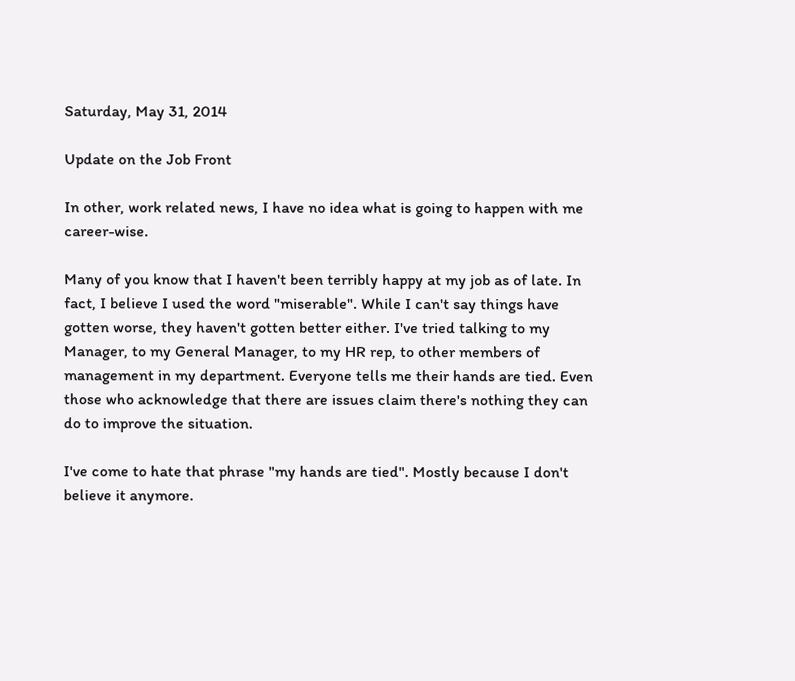Saturday, May 31, 2014

Update on the Job Front

In other, work related news, I have no idea what is going to happen with me career-wise.

Many of you know that I haven't been terribly happy at my job as of late. In fact, I believe I used the word "miserable". While I can't say things have gotten worse, they haven't gotten better either. I've tried talking to my Manager, to my General Manager, to my HR rep, to other members of management in my department. Everyone tells me their hands are tied. Even those who acknowledge that there are issues claim there's nothing they can do to improve the situation.

I've come to hate that phrase "my hands are tied". Mostly because I don't believe it anymore.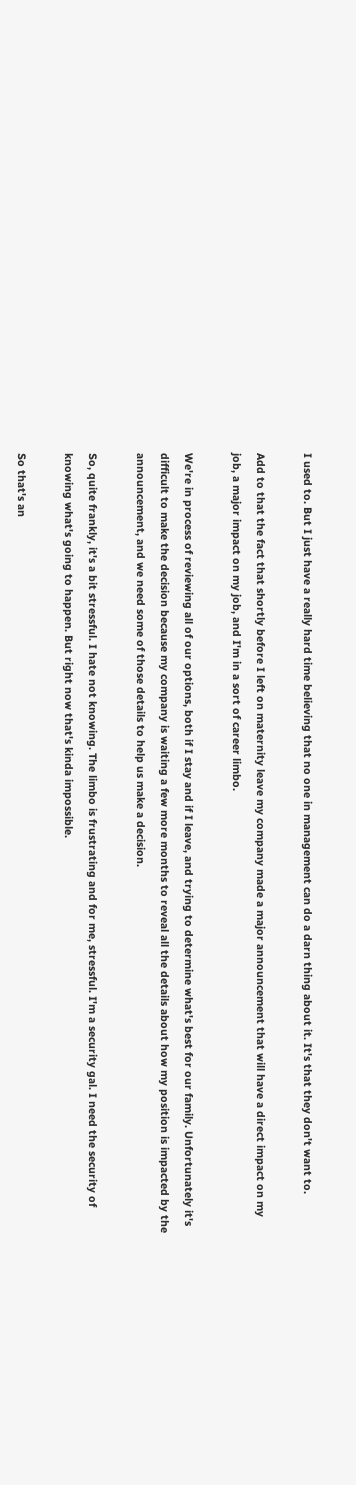I used to. But I just have a really hard time believing that no one in management can do a darn thing about it. It's that they don't want to.

Add to that the fact that shortly before I left on maternity leave my company made a major announcement that will have a direct impact on my job, a major impact on my job, and I'm in a sort of career limbo.

We're in process of reviewing all of our options, both if I stay and if I leave, and trying to determine what's best for our family. Unfortunately it's difficult to make the decision because my company is waiting a few more months to reveal all the details about how my position is impacted by the announcement, and we need some of those details to help us make a decision.

So, quite frankly, it's a bit stressful. I hate not knowing. The limbo is frustrating and for me, stressful. I'm a security gal. I need the security of knowing what's going to happen. But right now that's kinda impossible.

So that's an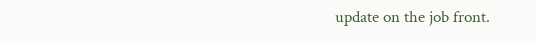update on the job front.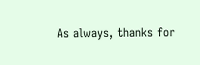As always, thanks for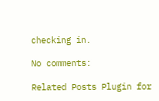checking in.

No comments:

Related Posts Plugin for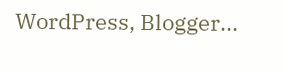WordPress, Blogger...